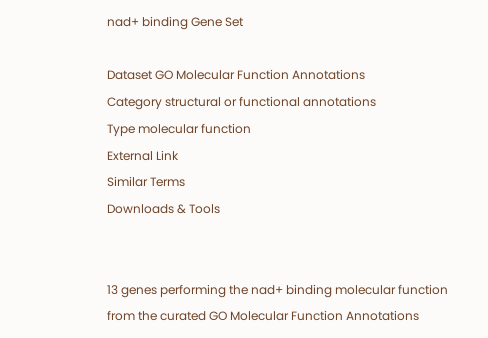nad+ binding Gene Set

Dataset GO Molecular Function Annotations
Category structural or functional annotations
Type molecular function
External Link
Similar Terms
Downloads & Tools


13 genes performing the nad+ binding molecular function from the curated GO Molecular Function Annotations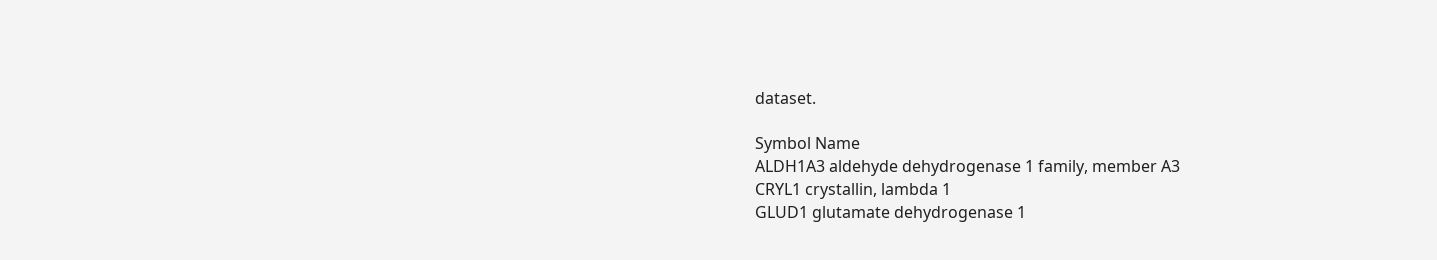dataset.

Symbol Name
ALDH1A3 aldehyde dehydrogenase 1 family, member A3
CRYL1 crystallin, lambda 1
GLUD1 glutamate dehydrogenase 1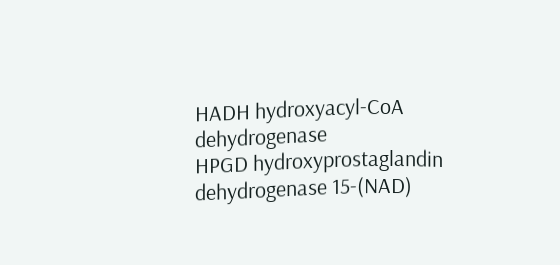HADH hydroxyacyl-CoA dehydrogenase
HPGD hydroxyprostaglandin dehydrogenase 15-(NAD)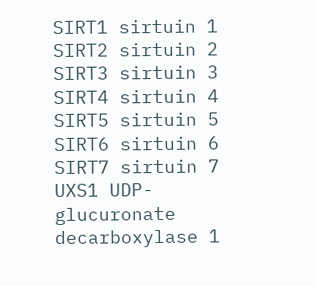SIRT1 sirtuin 1
SIRT2 sirtuin 2
SIRT3 sirtuin 3
SIRT4 sirtuin 4
SIRT5 sirtuin 5
SIRT6 sirtuin 6
SIRT7 sirtuin 7
UXS1 UDP-glucuronate decarboxylase 1